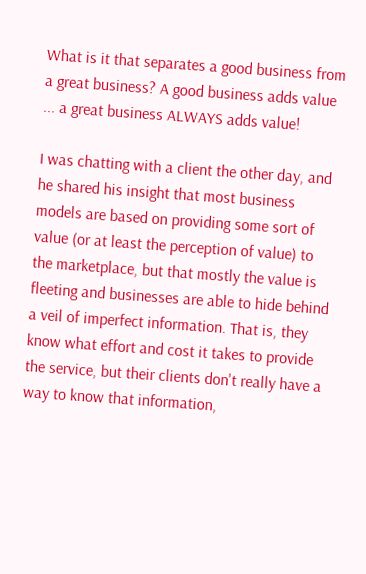What is it that separates a good business from a great business? A good business adds value ... a great business ALWAYS adds value!

I was chatting with a client the other day, and he shared his insight that most business models are based on providing some sort of value (or at least the perception of value) to the marketplace, but that mostly the value is fleeting and businesses are able to hide behind a veil of imperfect information. That is, they know what effort and cost it takes to provide the service, but their clients don't really have a way to know that information,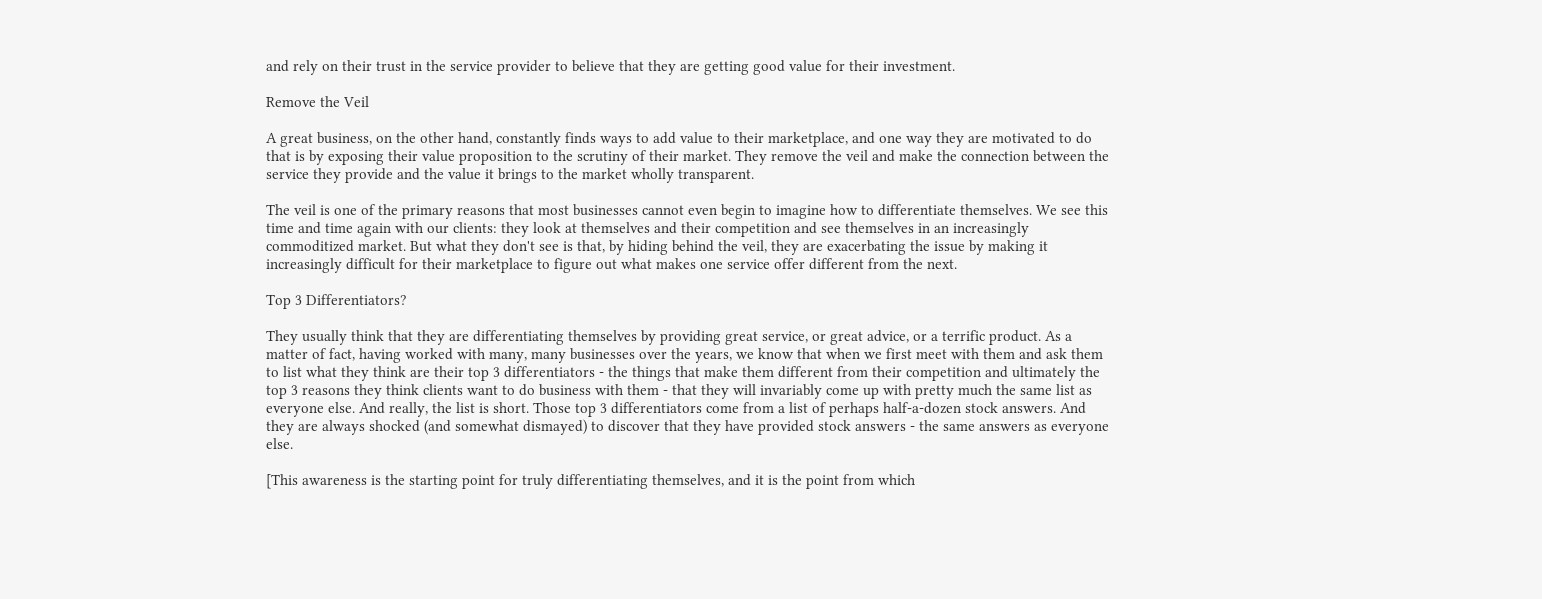and rely on their trust in the service provider to believe that they are getting good value for their investment.

Remove the Veil

A great business, on the other hand, constantly finds ways to add value to their marketplace, and one way they are motivated to do that is by exposing their value proposition to the scrutiny of their market. They remove the veil and make the connection between the service they provide and the value it brings to the market wholly transparent.

The veil is one of the primary reasons that most businesses cannot even begin to imagine how to differentiate themselves. We see this time and time again with our clients: they look at themselves and their competition and see themselves in an increasingly commoditized market. But what they don't see is that, by hiding behind the veil, they are exacerbating the issue by making it increasingly difficult for their marketplace to figure out what makes one service offer different from the next.

Top 3 Differentiators?

They usually think that they are differentiating themselves by providing great service, or great advice, or a terrific product. As a matter of fact, having worked with many, many businesses over the years, we know that when we first meet with them and ask them to list what they think are their top 3 differentiators - the things that make them different from their competition and ultimately the top 3 reasons they think clients want to do business with them - that they will invariably come up with pretty much the same list as everyone else. And really, the list is short. Those top 3 differentiators come from a list of perhaps half-a-dozen stock answers. And they are always shocked (and somewhat dismayed) to discover that they have provided stock answers - the same answers as everyone else.

[This awareness is the starting point for truly differentiating themselves, and it is the point from which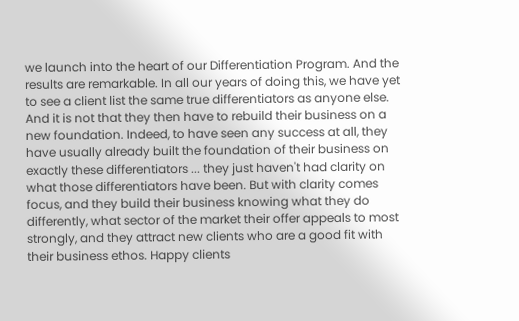we launch into the heart of our Differentiation Program. And the results are remarkable. In all our years of doing this, we have yet to see a client list the same true differentiators as anyone else. And it is not that they then have to rebuild their business on a new foundation. Indeed, to have seen any success at all, they have usually already built the foundation of their business on exactly these differentiators ... they just haven't had clarity on what those differentiators have been. But with clarity comes focus, and they build their business knowing what they do differently, what sector of the market their offer appeals to most strongly, and they attract new clients who are a good fit with their business ethos. Happy clients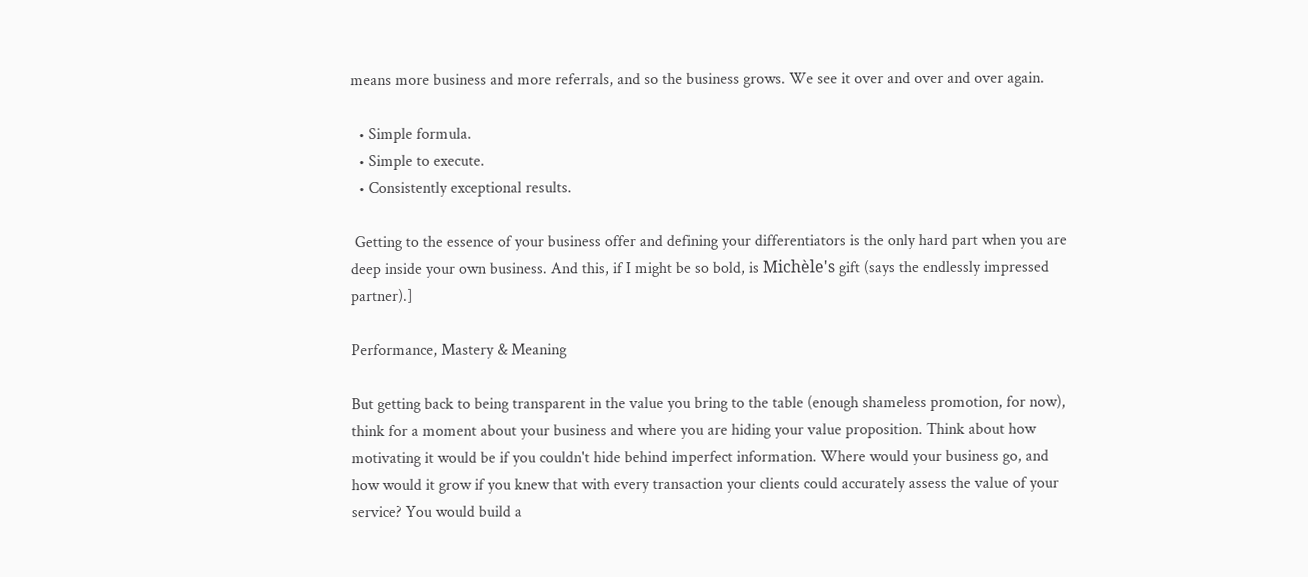means more business and more referrals, and so the business grows. We see it over and over and over again.

  • Simple formula.
  • Simple to execute.
  • Consistently exceptional results.

 Getting to the essence of your business offer and defining your differentiators is the only hard part when you are deep inside your own business. And this, if I might be so bold, is Michèle's gift (says the endlessly impressed partner).]

Performance, Mastery & Meaning

But getting back to being transparent in the value you bring to the table (enough shameless promotion, for now), think for a moment about your business and where you are hiding your value proposition. Think about how motivating it would be if you couldn't hide behind imperfect information. Where would your business go, and how would it grow if you knew that with every transaction your clients could accurately assess the value of your service? You would build a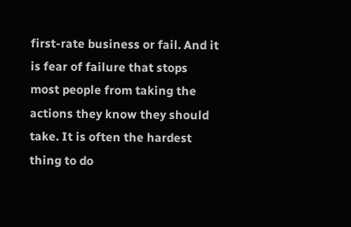first-rate business or fail. And it is fear of failure that stops most people from taking the actions they know they should take. It is often the hardest thing to do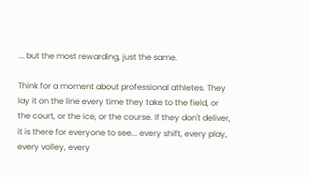... but the most rewarding, just the same.

Think for a moment about professional athletes. They lay it on the line every time they take to the field, or the court, or the ice, or the course. If they don't deliver, it is there for everyone to see... every shift, every play, every volley, every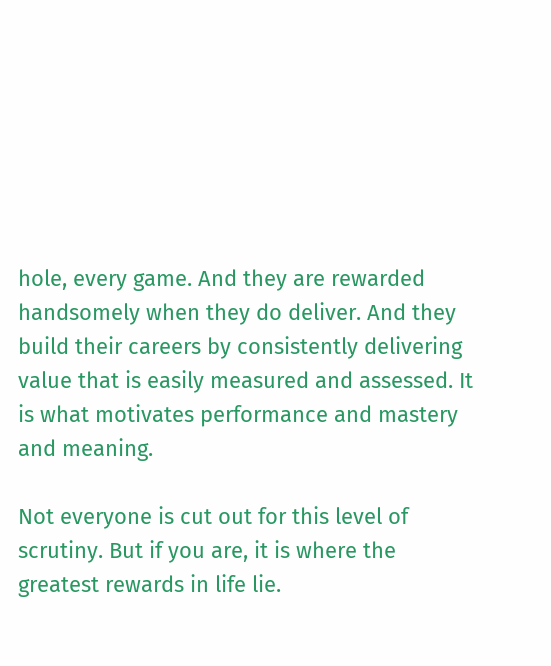hole, every game. And they are rewarded handsomely when they do deliver. And they build their careers by consistently delivering value that is easily measured and assessed. It is what motivates performance and mastery and meaning.

Not everyone is cut out for this level of scrutiny. But if you are, it is where the greatest rewards in life lie.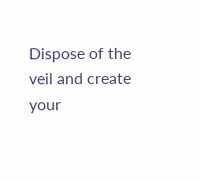Dispose of the veil and create your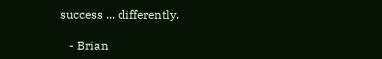success ... differently.

   - Brian